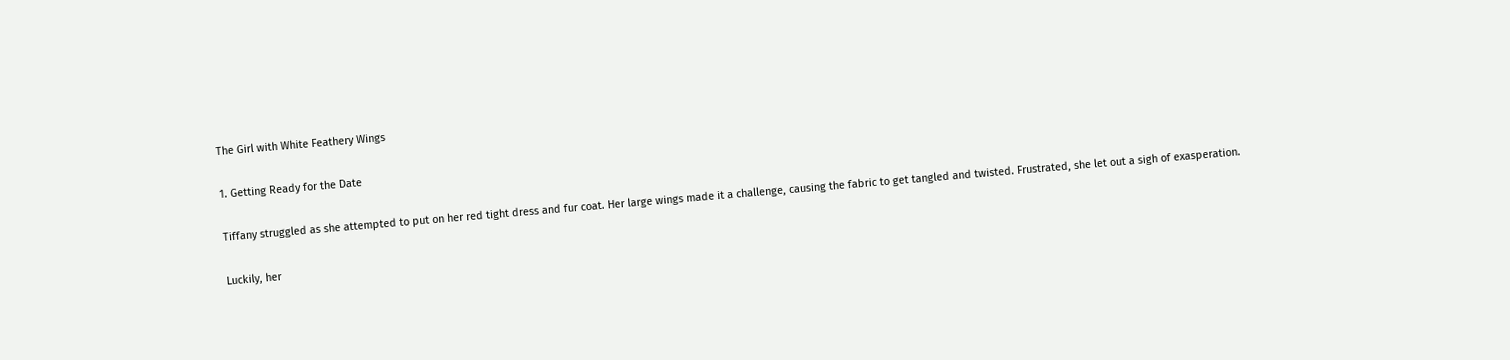The Girl with White Feathery Wings

1. Getting Ready for the Date

Tiffany struggled as she attempted to put on her red tight dress and fur coat. Her large wings made it a challenge, causing the fabric to get tangled and twisted. Frustrated, she let out a sigh of exasperation.

Luckily, her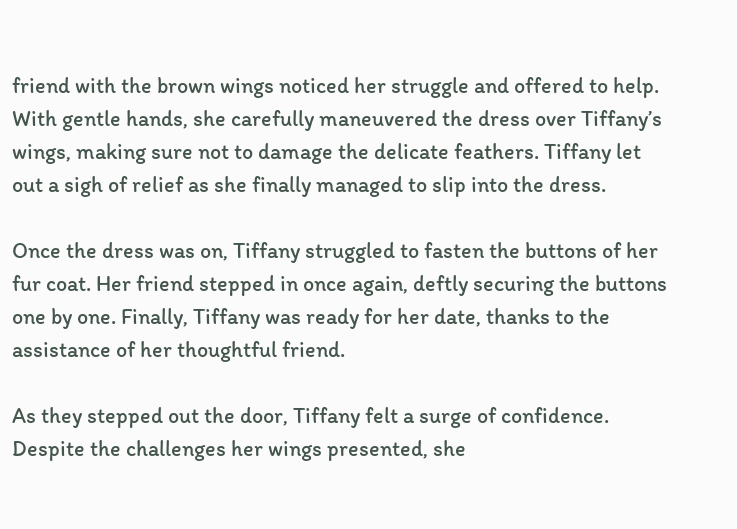friend with the brown wings noticed her struggle and offered to help. With gentle hands, she carefully maneuvered the dress over Tiffany’s wings, making sure not to damage the delicate feathers. Tiffany let out a sigh of relief as she finally managed to slip into the dress.

Once the dress was on, Tiffany struggled to fasten the buttons of her fur coat. Her friend stepped in once again, deftly securing the buttons one by one. Finally, Tiffany was ready for her date, thanks to the assistance of her thoughtful friend.

As they stepped out the door, Tiffany felt a surge of confidence. Despite the challenges her wings presented, she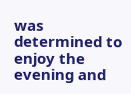was determined to enjoy the evening and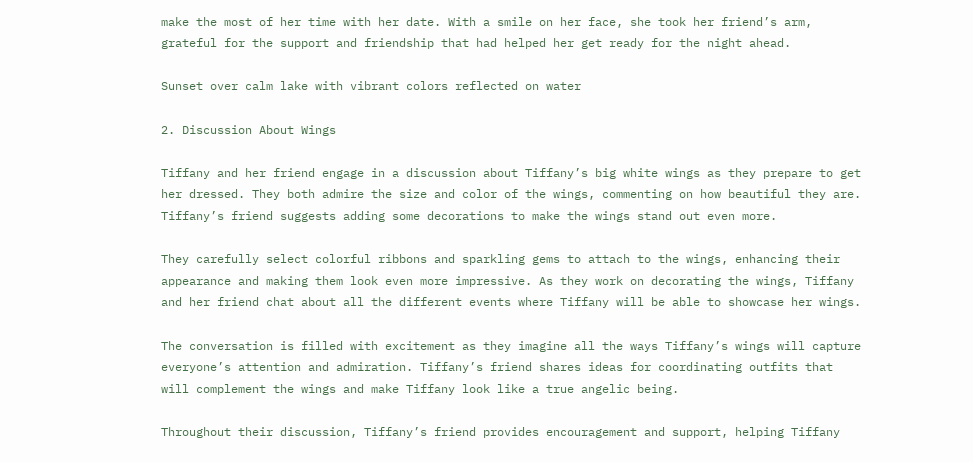make the most of her time with her date. With a smile on her face, she took her friend’s arm, grateful for the support and friendship that had helped her get ready for the night ahead.

Sunset over calm lake with vibrant colors reflected on water

2. Discussion About Wings

Tiffany and her friend engage in a discussion about Tiffany’s big white wings as they prepare to get her dressed. They both admire the size and color of the wings, commenting on how beautiful they are. Tiffany’s friend suggests adding some decorations to make the wings stand out even more.

They carefully select colorful ribbons and sparkling gems to attach to the wings, enhancing their appearance and making them look even more impressive. As they work on decorating the wings, Tiffany and her friend chat about all the different events where Tiffany will be able to showcase her wings.

The conversation is filled with excitement as they imagine all the ways Tiffany’s wings will capture everyone’s attention and admiration. Tiffany’s friend shares ideas for coordinating outfits that will complement the wings and make Tiffany look like a true angelic being.

Throughout their discussion, Tiffany’s friend provides encouragement and support, helping Tiffany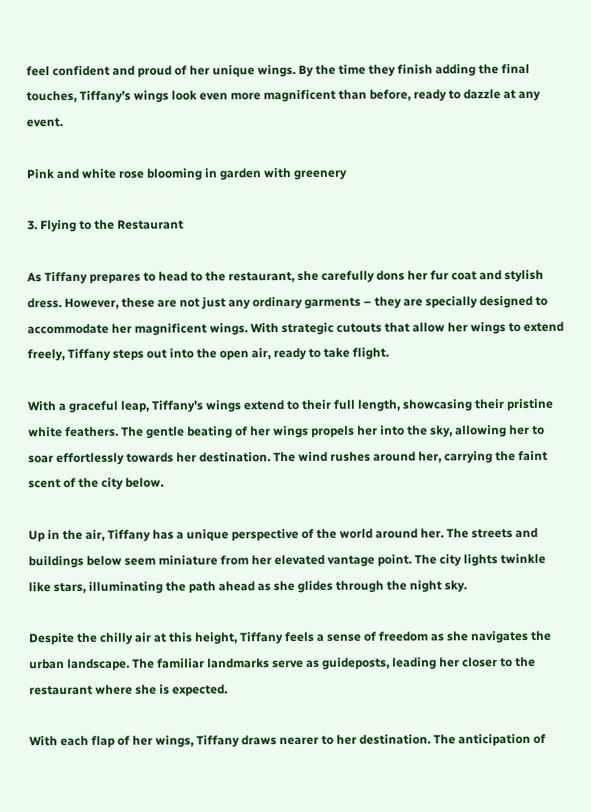feel confident and proud of her unique wings. By the time they finish adding the final touches, Tiffany’s wings look even more magnificent than before, ready to dazzle at any event.

Pink and white rose blooming in garden with greenery

3. Flying to the Restaurant

As Tiffany prepares to head to the restaurant, she carefully dons her fur coat and stylish dress. However, these are not just any ordinary garments – they are specially designed to accommodate her magnificent wings. With strategic cutouts that allow her wings to extend freely, Tiffany steps out into the open air, ready to take flight.

With a graceful leap, Tiffany’s wings extend to their full length, showcasing their pristine white feathers. The gentle beating of her wings propels her into the sky, allowing her to soar effortlessly towards her destination. The wind rushes around her, carrying the faint scent of the city below.

Up in the air, Tiffany has a unique perspective of the world around her. The streets and buildings below seem miniature from her elevated vantage point. The city lights twinkle like stars, illuminating the path ahead as she glides through the night sky.

Despite the chilly air at this height, Tiffany feels a sense of freedom as she navigates the urban landscape. The familiar landmarks serve as guideposts, leading her closer to the restaurant where she is expected.

With each flap of her wings, Tiffany draws nearer to her destination. The anticipation of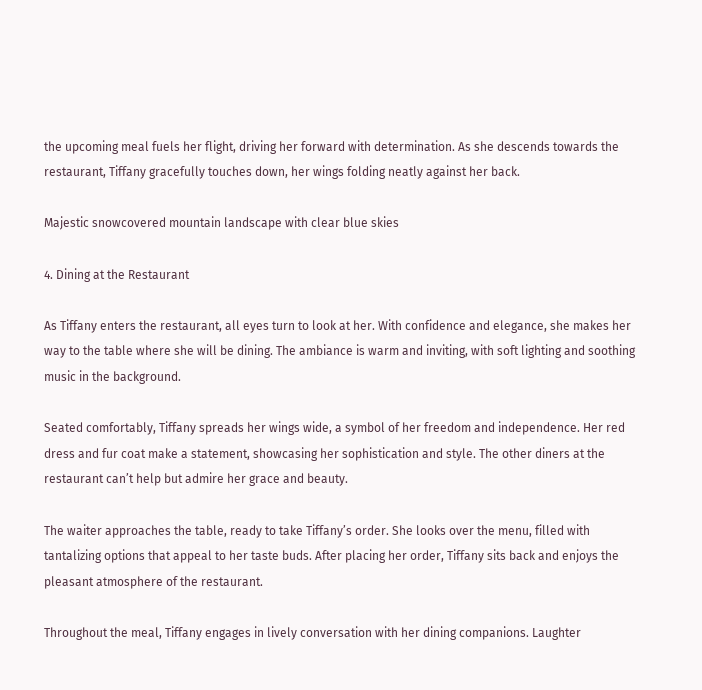the upcoming meal fuels her flight, driving her forward with determination. As she descends towards the restaurant, Tiffany gracefully touches down, her wings folding neatly against her back.

Majestic snowcovered mountain landscape with clear blue skies

4. Dining at the Restaurant

As Tiffany enters the restaurant, all eyes turn to look at her. With confidence and elegance, she makes her way to the table where she will be dining. The ambiance is warm and inviting, with soft lighting and soothing music in the background.

Seated comfortably, Tiffany spreads her wings wide, a symbol of her freedom and independence. Her red dress and fur coat make a statement, showcasing her sophistication and style. The other diners at the restaurant can’t help but admire her grace and beauty.

The waiter approaches the table, ready to take Tiffany’s order. She looks over the menu, filled with tantalizing options that appeal to her taste buds. After placing her order, Tiffany sits back and enjoys the pleasant atmosphere of the restaurant.

Throughout the meal, Tiffany engages in lively conversation with her dining companions. Laughter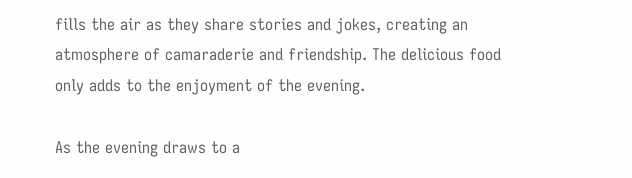fills the air as they share stories and jokes, creating an atmosphere of camaraderie and friendship. The delicious food only adds to the enjoyment of the evening.

As the evening draws to a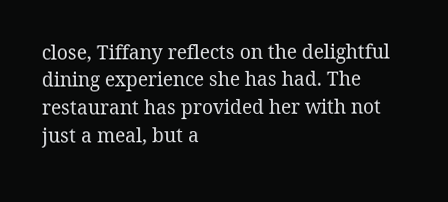close, Tiffany reflects on the delightful dining experience she has had. The restaurant has provided her with not just a meal, but a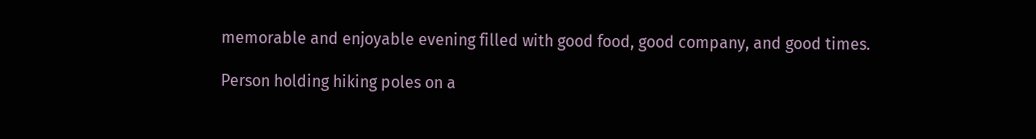memorable and enjoyable evening filled with good food, good company, and good times.

Person holding hiking poles on a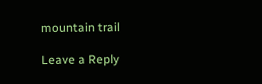mountain trail

Leave a Reply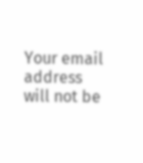Your email address will not be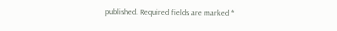published. Required fields are marked *